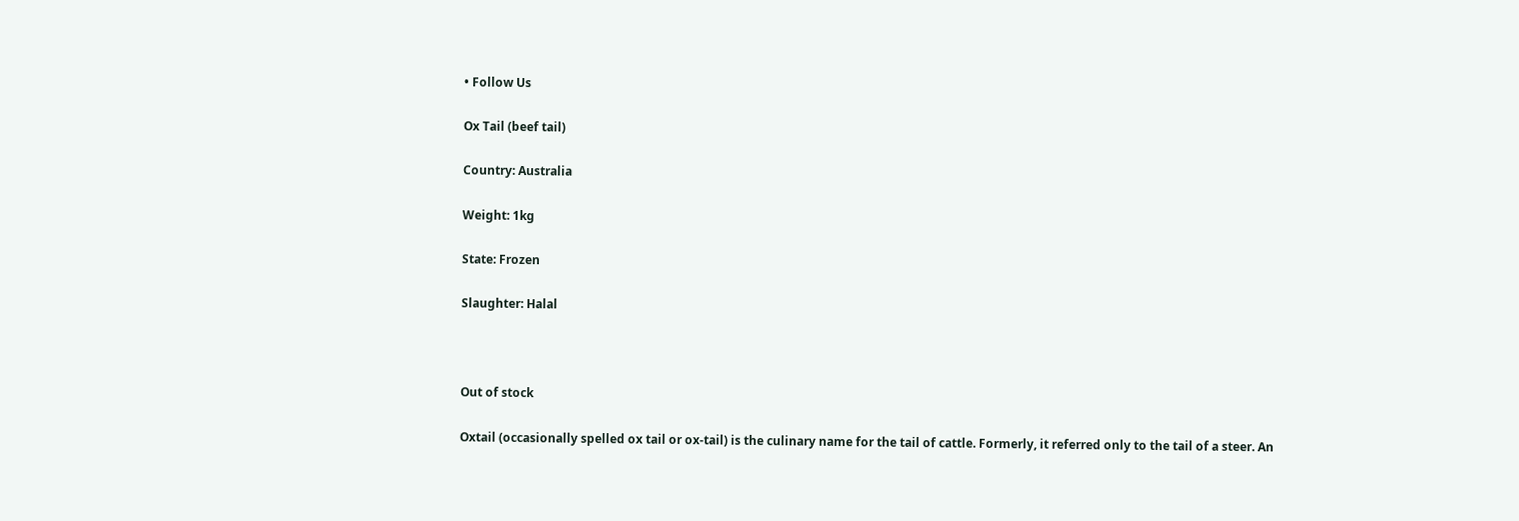• Follow Us

Ox Tail (beef tail)

Country: Australia

Weight: 1kg

State: Frozen

Slaughter: Halal



Out of stock

Oxtail (occasionally spelled ox tail or ox-tail) is the culinary name for the tail of cattle. Formerly, it referred only to the tail of a steer. An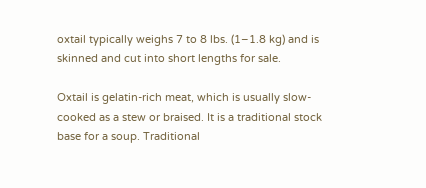oxtail typically weighs 7 to 8 lbs. (1–1.8 kg) and is skinned and cut into short lengths for sale.

Oxtail is gelatin-rich meat, which is usually slow-cooked as a stew or braised. It is a traditional stock base for a soup. Traditional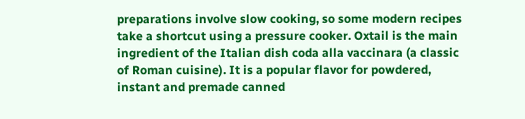preparations involve slow cooking, so some modern recipes take a shortcut using a pressure cooker. Oxtail is the main ingredient of the Italian dish coda alla vaccinara (a classic of Roman cuisine). It is a popular flavor for powdered, instant and premade canned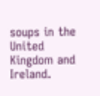soups in the United Kingdom and Ireland.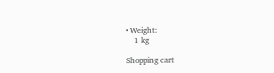• Weight:
    1 kg

Shopping cart